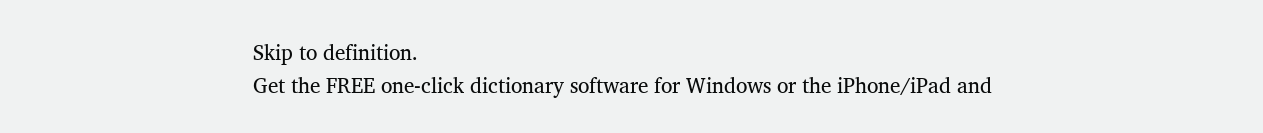Skip to definition.
Get the FREE one-click dictionary software for Windows or the iPhone/iPad and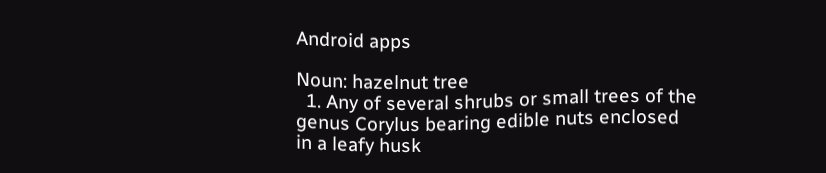Android apps

Noun: hazelnut tree
  1. Any of several shrubs or small trees of the genus Corylus bearing edible nuts enclosed in a leafy husk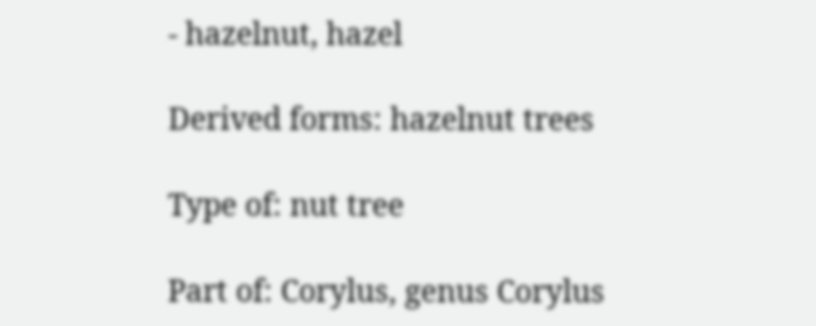- hazelnut, hazel

Derived forms: hazelnut trees

Type of: nut tree

Part of: Corylus, genus Corylus